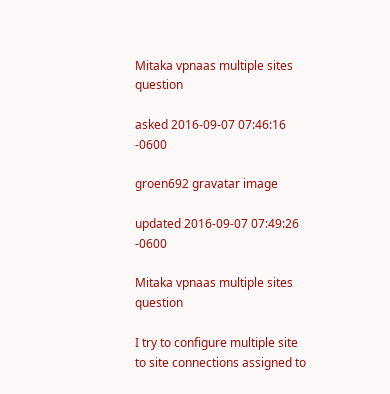Mitaka vpnaas multiple sites question

asked 2016-09-07 07:46:16 -0600

groen692 gravatar image

updated 2016-09-07 07:49:26 -0600

Mitaka vpnaas multiple sites question

I try to configure multiple site to site connections assigned to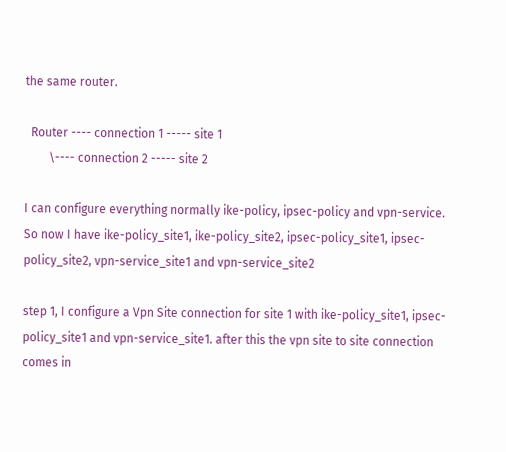the same router.

  Router ---- connection 1 ----- site 1
        \---- connection 2 ----- site 2

I can configure everything normally ike-policy, ipsec-policy and vpn-service. So now I have ike-policy_site1, ike-policy_site2, ipsec-policy_site1, ipsec-policy_site2, vpn-service_site1 and vpn-service_site2

step 1, I configure a Vpn Site connection for site 1 with ike-policy_site1, ipsec-policy_site1 and vpn-service_site1. after this the vpn site to site connection comes in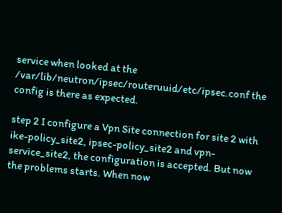service when looked at the /var/lib/neutron/ipsec/routeruuid/etc/ipsec.conf the config is there as expected.

step 2 I configure a Vpn Site connection for site 2 with ike-policy_site2, ipsec-policy_site2 and vpn-service_site2, the configuration is accepted. But now the problems starts. When now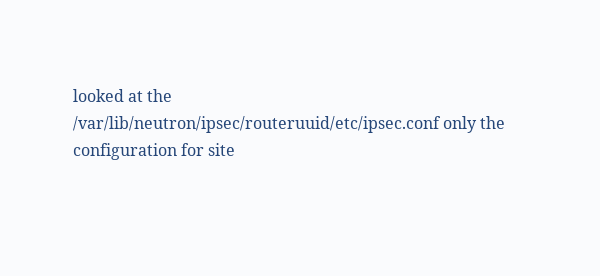looked at the /var/lib/neutron/ipsec/routeruuid/etc/ipsec.conf only the configuration for site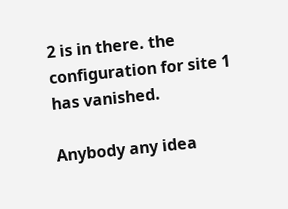2 is in there. the configuration for site 1 has vanished.

Anybody any idea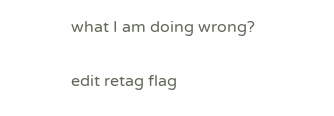what I am doing wrong?

edit retag flag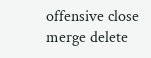offensive close merge delete